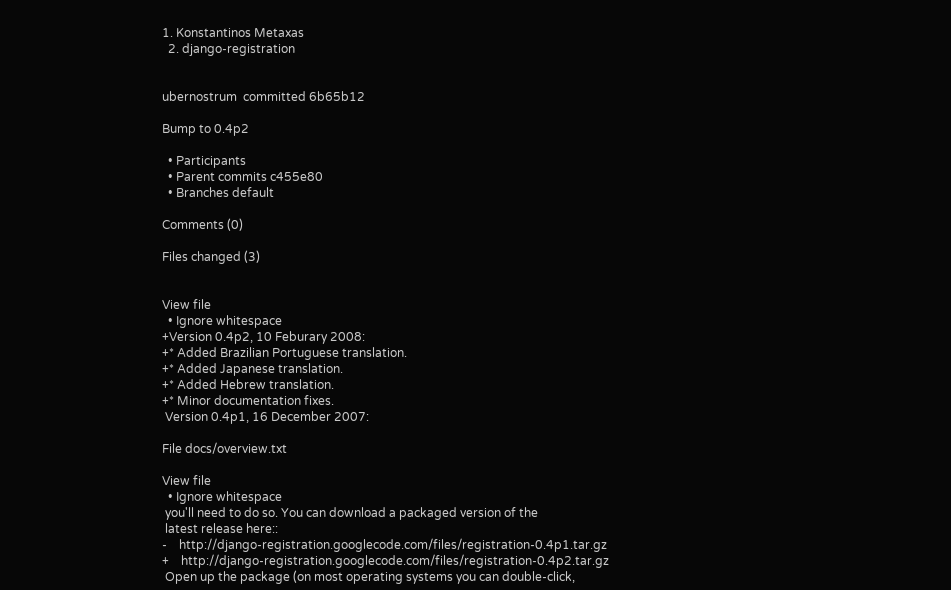1. Konstantinos Metaxas
  2. django-registration


ubernostrum  committed 6b65b12

Bump to 0.4p2

  • Participants
  • Parent commits c455e80
  • Branches default

Comments (0)

Files changed (3)


View file
  • Ignore whitespace
+Version 0.4p2, 10 Feburary 2008:
+* Added Brazilian Portuguese translation.
+* Added Japanese translation.
+* Added Hebrew translation.
+* Minor documentation fixes.
 Version 0.4p1, 16 December 2007:

File docs/overview.txt

View file
  • Ignore whitespace
 you'll need to do so. You can download a packaged version of the
 latest release here::
-    http://django-registration.googlecode.com/files/registration-0.4p1.tar.gz
+    http://django-registration.googlecode.com/files/registration-0.4p2.tar.gz
 Open up the package (on most operating systems you can double-click,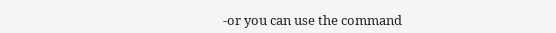-or you can use the command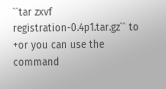``tar zxvf registration-0.4p1.tar.gz`` to
+or you can use the command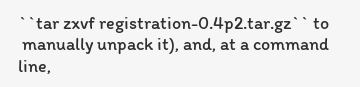``tar zxvf registration-0.4p2.tar.gz`` to
 manually unpack it), and, at a command line,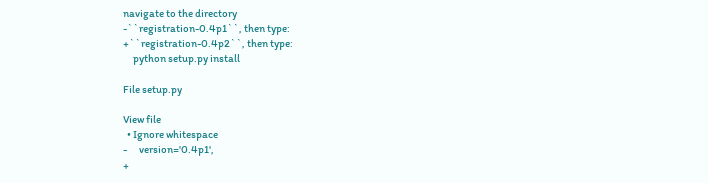navigate to the directory
-``registration-0.4p1``, then type:
+``registration-0.4p2``, then type:
     python setup.py install

File setup.py

View file
  • Ignore whitespace
-      version='0.4p1',
+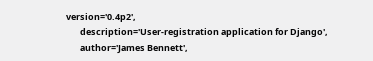version='0.4p2',
       description='User-registration application for Django',
       author='James Bennett',